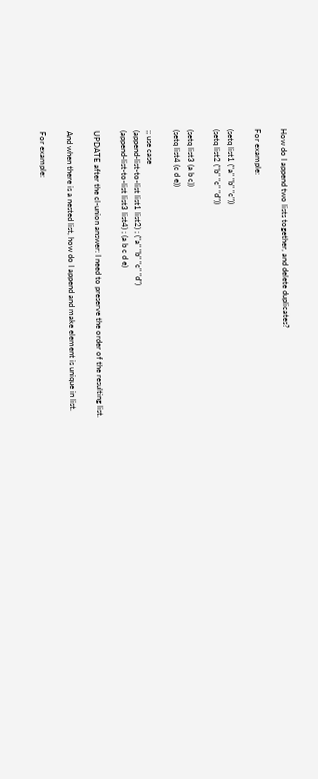How do I append two lists together, and delete duplicates?

For example:

(setq list1 ("a" "b" "c"))
(setq list2 ("b" "c" "d"))

(setq list3 (a b c))
(setq list4 (c d e))

;; use case
(append-list-to-list list1 list2) ; ("a" "b" "c" "d")
(append-list-to-list list3 list4) ; (a b c d e)

UPDATE after the cl-union answer: I need to preserve the order of the resulting list.

And when there is a nested list, how do I append and make element is unique in list.

For example: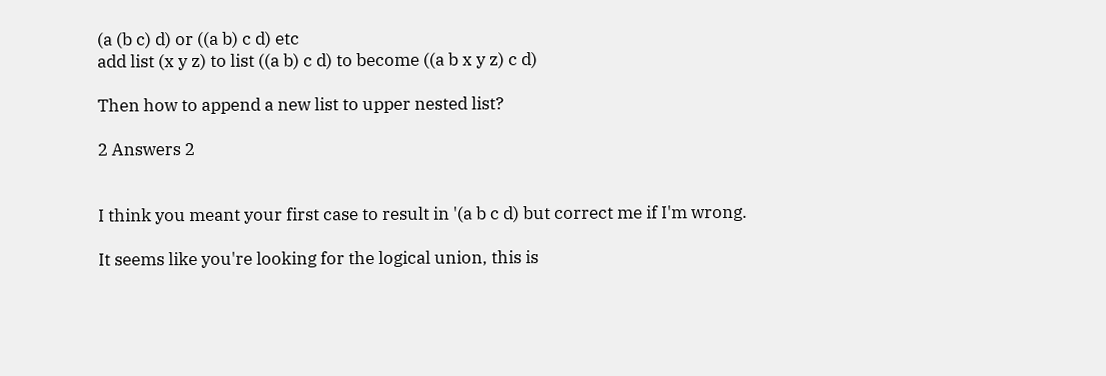(a (b c) d) or ((a b) c d) etc
add list (x y z) to list ((a b) c d) to become ((a b x y z) c d)

Then how to append a new list to upper nested list?

2 Answers 2


I think you meant your first case to result in '(a b c d) but correct me if I'm wrong.

It seems like you're looking for the logical union, this is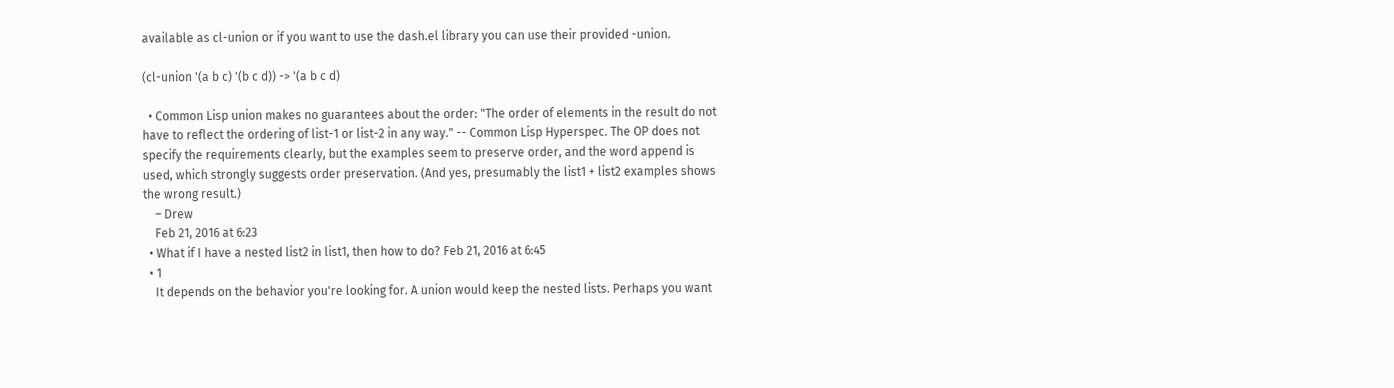available as cl-union or if you want to use the dash.el library you can use their provided -union.

(cl-union '(a b c) '(b c d)) -> '(a b c d)

  • Common Lisp union makes no guarantees about the order: "The order of elements in the result do not have to reflect the ordering of list-1 or list-2 in any way." -- Common Lisp Hyperspec. The OP does not specify the requirements clearly, but the examples seem to preserve order, and the word append is used, which strongly suggests order preservation. (And yes, presumably the list1 + list2 examples shows the wrong result.)
    – Drew
    Feb 21, 2016 at 6:23
  • What if I have a nested list2 in list1, then how to do? Feb 21, 2016 at 6:45
  • 1
    It depends on the behavior you're looking for. A union would keep the nested lists. Perhaps you want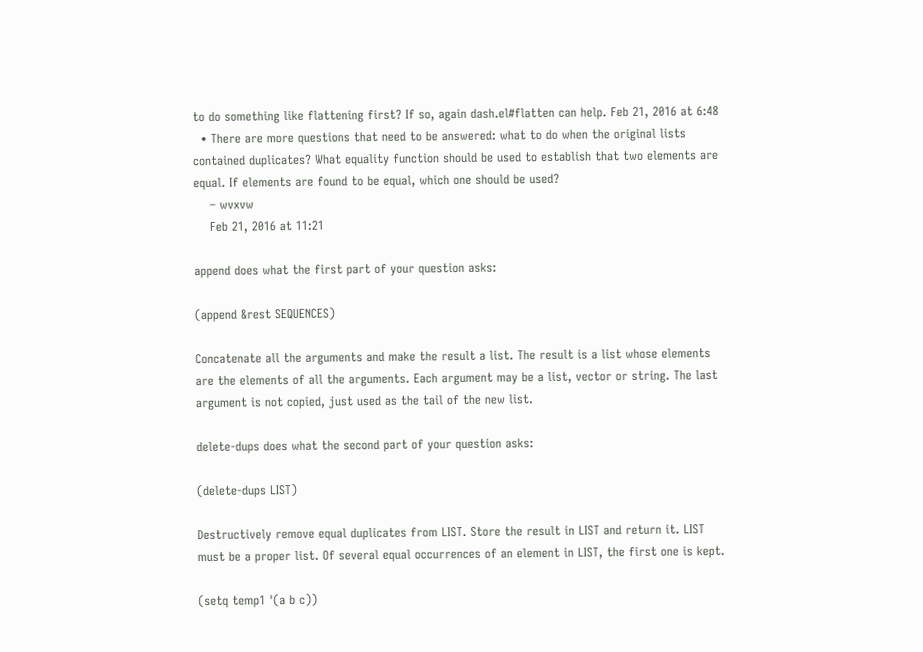to do something like flattening first? If so, again dash.el#flatten can help. Feb 21, 2016 at 6:48
  • There are more questions that need to be answered: what to do when the original lists contained duplicates? What equality function should be used to establish that two elements are equal. If elements are found to be equal, which one should be used?
    – wvxvw
    Feb 21, 2016 at 11:21

append does what the first part of your question asks:

(append &rest SEQUENCES)

Concatenate all the arguments and make the result a list. The result is a list whose elements are the elements of all the arguments. Each argument may be a list, vector or string. The last argument is not copied, just used as the tail of the new list.

delete-dups does what the second part of your question asks:

(delete-dups LIST)

Destructively remove equal duplicates from LIST. Store the result in LIST and return it. LIST must be a proper list. Of several equal occurrences of an element in LIST, the first one is kept.

(setq temp1 '(a b c))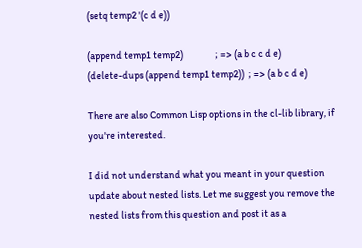(setq temp2 '(c d e))

(append temp1 temp2)                ; => (a b c c d e)
(delete-dups (append temp1 temp2))  ; => (a b c d e)

There are also Common Lisp options in the cl-lib library, if you're interested.

I did not understand what you meant in your question update about nested lists. Let me suggest you remove the nested lists from this question and post it as a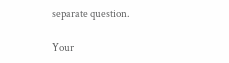separate question.

Your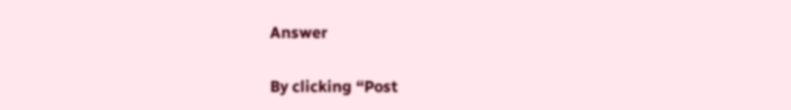Answer

By clicking “Post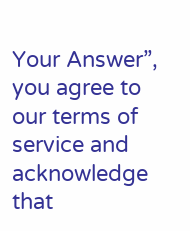Your Answer”, you agree to our terms of service and acknowledge that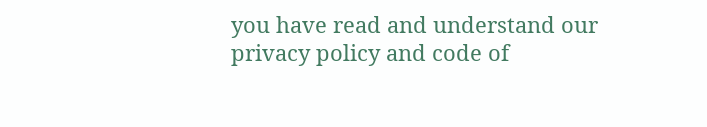you have read and understand our privacy policy and code of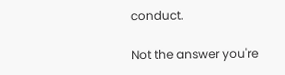conduct.

Not the answer you're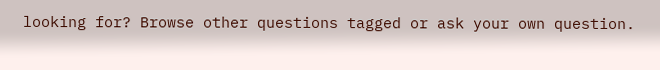looking for? Browse other questions tagged or ask your own question.